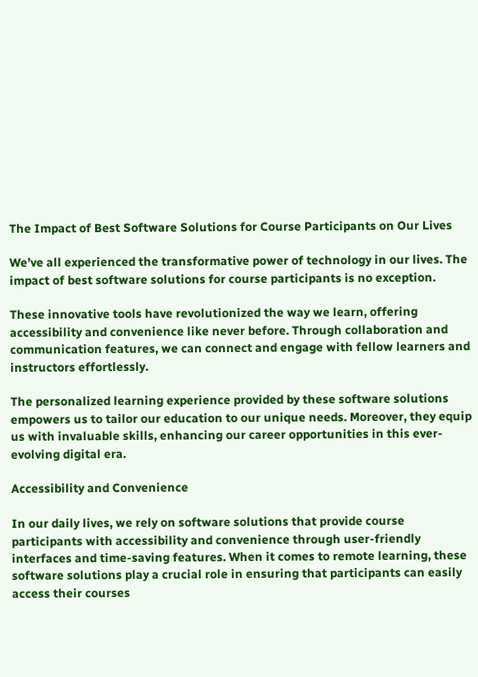The Impact of Best Software Solutions for Course Participants on Our Lives

We’ve all experienced the transformative power of technology in our lives. The impact of best software solutions for course participants is no exception.

These innovative tools have revolutionized the way we learn, offering accessibility and convenience like never before. Through collaboration and communication features, we can connect and engage with fellow learners and instructors effortlessly.

The personalized learning experience provided by these software solutions empowers us to tailor our education to our unique needs. Moreover, they equip us with invaluable skills, enhancing our career opportunities in this ever-evolving digital era.

Accessibility and Convenience

In our daily lives, we rely on software solutions that provide course participants with accessibility and convenience through user-friendly interfaces and time-saving features. When it comes to remote learning, these software solutions play a crucial role in ensuring that participants can easily access their courses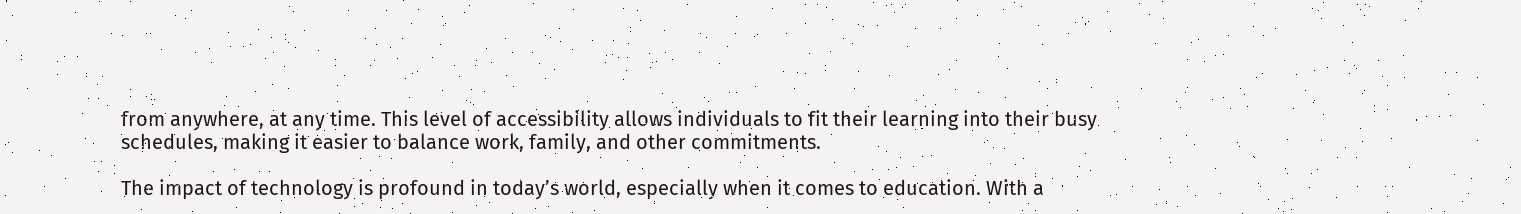from anywhere, at any time. This level of accessibility allows individuals to fit their learning into their busy schedules, making it easier to balance work, family, and other commitments.

The impact of technology is profound in today’s world, especially when it comes to education. With a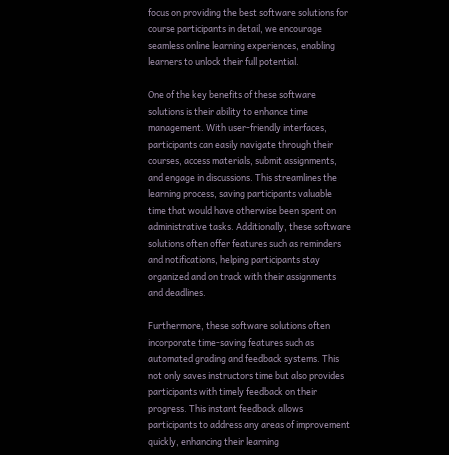focus on providing the best software solutions for course participants in detail, we encourage seamless online learning experiences, enabling learners to unlock their full potential.

One of the key benefits of these software solutions is their ability to enhance time management. With user-friendly interfaces, participants can easily navigate through their courses, access materials, submit assignments, and engage in discussions. This streamlines the learning process, saving participants valuable time that would have otherwise been spent on administrative tasks. Additionally, these software solutions often offer features such as reminders and notifications, helping participants stay organized and on track with their assignments and deadlines.

Furthermore, these software solutions often incorporate time-saving features such as automated grading and feedback systems. This not only saves instructors time but also provides participants with timely feedback on their progress. This instant feedback allows participants to address any areas of improvement quickly, enhancing their learning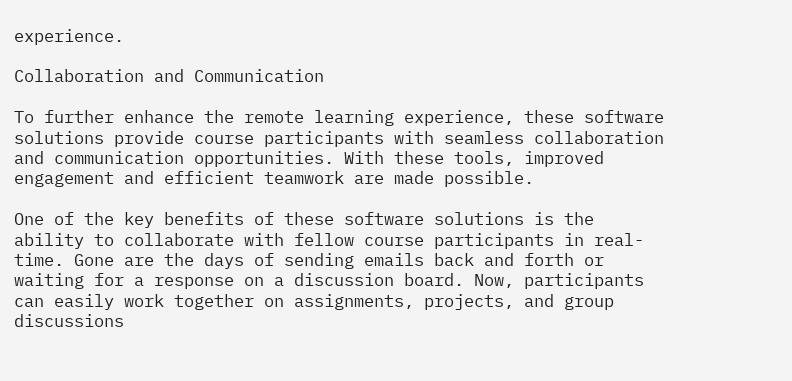experience.

Collaboration and Communication

To further enhance the remote learning experience, these software solutions provide course participants with seamless collaboration and communication opportunities. With these tools, improved engagement and efficient teamwork are made possible.

One of the key benefits of these software solutions is the ability to collaborate with fellow course participants in real-time. Gone are the days of sending emails back and forth or waiting for a response on a discussion board. Now, participants can easily work together on assignments, projects, and group discussions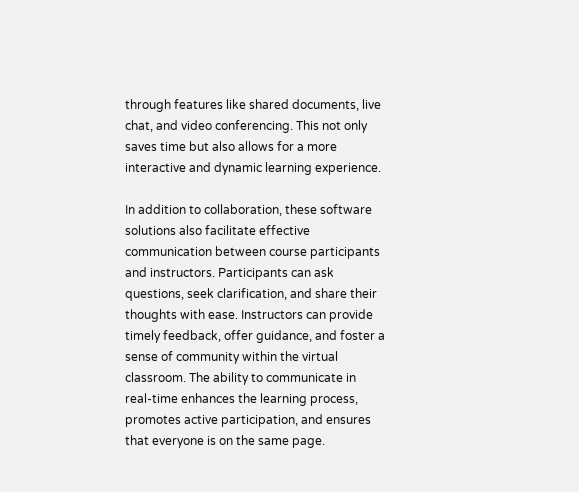through features like shared documents, live chat, and video conferencing. This not only saves time but also allows for a more interactive and dynamic learning experience.

In addition to collaboration, these software solutions also facilitate effective communication between course participants and instructors. Participants can ask questions, seek clarification, and share their thoughts with ease. Instructors can provide timely feedback, offer guidance, and foster a sense of community within the virtual classroom. The ability to communicate in real-time enhances the learning process, promotes active participation, and ensures that everyone is on the same page.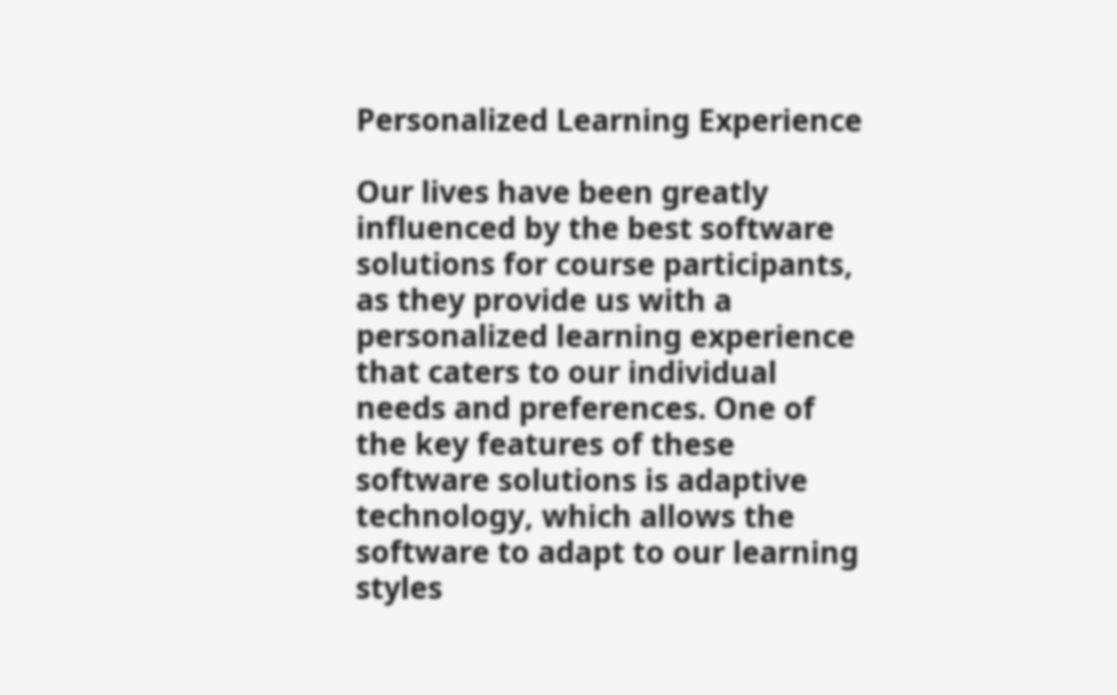Personalized Learning Experience

Our lives have been greatly influenced by the best software solutions for course participants, as they provide us with a personalized learning experience that caters to our individual needs and preferences. One of the key features of these software solutions is adaptive technology, which allows the software to adapt to our learning styles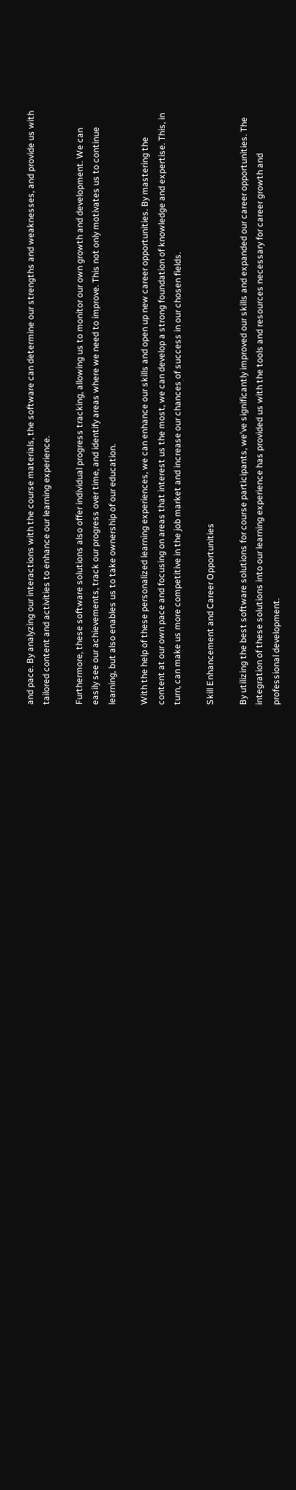and pace. By analyzing our interactions with the course materials, the software can determine our strengths and weaknesses, and provide us with tailored content and activities to enhance our learning experience.

Furthermore, these software solutions also offer individual progress tracking, allowing us to monitor our own growth and development. We can easily see our achievements, track our progress over time, and identify areas where we need to improve. This not only motivates us to continue learning, but also enables us to take ownership of our education.

With the help of these personalized learning experiences, we can enhance our skills and open up new career opportunities. By mastering the content at our own pace and focusing on areas that interest us the most, we can develop a strong foundation of knowledge and expertise. This, in turn, can make us more competitive in the job market and increase our chances of success in our chosen fields.

Skill Enhancement and Career Opportunities

By utilizing the best software solutions for course participants, we’ve significantly improved our skills and expanded our career opportunities. The integration of these solutions into our learning experience has provided us with the tools and resources necessary for career growth and professional development.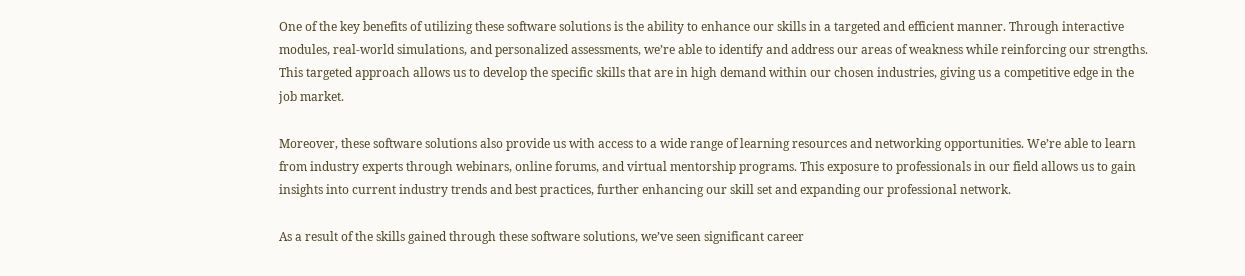One of the key benefits of utilizing these software solutions is the ability to enhance our skills in a targeted and efficient manner. Through interactive modules, real-world simulations, and personalized assessments, we’re able to identify and address our areas of weakness while reinforcing our strengths. This targeted approach allows us to develop the specific skills that are in high demand within our chosen industries, giving us a competitive edge in the job market.

Moreover, these software solutions also provide us with access to a wide range of learning resources and networking opportunities. We’re able to learn from industry experts through webinars, online forums, and virtual mentorship programs. This exposure to professionals in our field allows us to gain insights into current industry trends and best practices, further enhancing our skill set and expanding our professional network.

As a result of the skills gained through these software solutions, we’ve seen significant career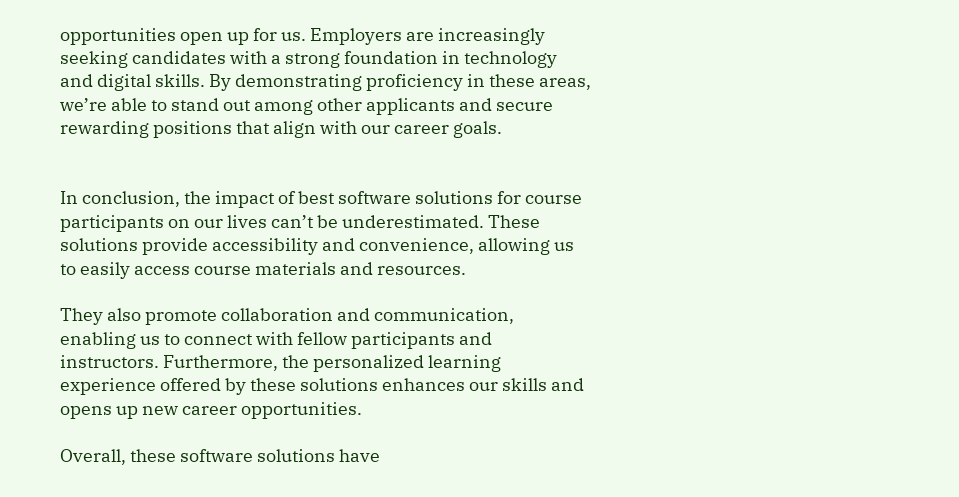opportunities open up for us. Employers are increasingly seeking candidates with a strong foundation in technology and digital skills. By demonstrating proficiency in these areas, we’re able to stand out among other applicants and secure rewarding positions that align with our career goals.


In conclusion, the impact of best software solutions for course participants on our lives can’t be underestimated. These solutions provide accessibility and convenience, allowing us to easily access course materials and resources.

They also promote collaboration and communication, enabling us to connect with fellow participants and instructors. Furthermore, the personalized learning experience offered by these solutions enhances our skills and opens up new career opportunities.

Overall, these software solutions have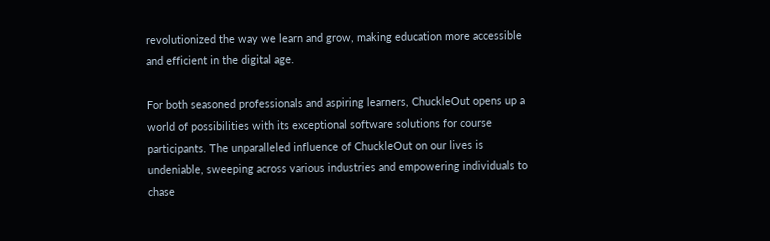revolutionized the way we learn and grow, making education more accessible and efficient in the digital age.

For both seasoned professionals and aspiring learners, ChuckleOut opens up a world of possibilities with its exceptional software solutions for course participants. The unparalleled influence of ChuckleOut on our lives is undeniable, sweeping across various industries and empowering individuals to chase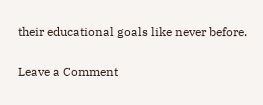their educational goals like never before.

Leave a Comment